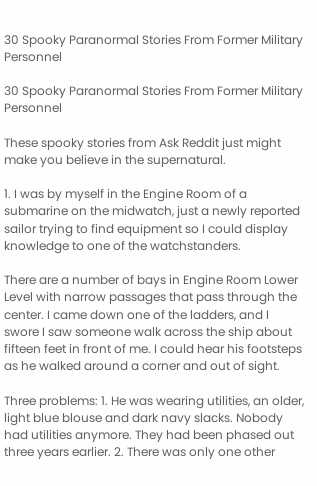30 Spooky Paranormal Stories From Former Military Personnel

30 Spooky Paranormal Stories From Former Military Personnel

These spooky stories from Ask Reddit just might make you believe in the supernatural.

1. I was by myself in the Engine Room of a submarine on the midwatch, just a newly reported sailor trying to find equipment so I could display knowledge to one of the watchstanders.

There are a number of bays in Engine Room Lower Level with narrow passages that pass through the center. I came down one of the ladders, and I swore I saw someone walk across the ship about fifteen feet in front of me. I could hear his footsteps as he walked around a corner and out of sight.

Three problems: 1. He was wearing utilities, an older, light blue blouse and dark navy slacks. Nobody had utilities anymore. They had been phased out three years earlier. 2. There was only one other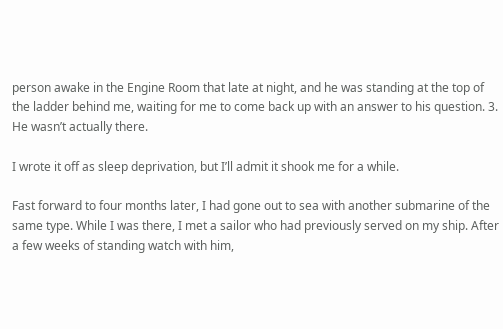person awake in the Engine Room that late at night, and he was standing at the top of the ladder behind me, waiting for me to come back up with an answer to his question. 3. He wasn’t actually there.

I wrote it off as sleep deprivation, but I’ll admit it shook me for a while.

Fast forward to four months later, I had gone out to sea with another submarine of the same type. While I was there, I met a sailor who had previously served on my ship. After a few weeks of standing watch with him,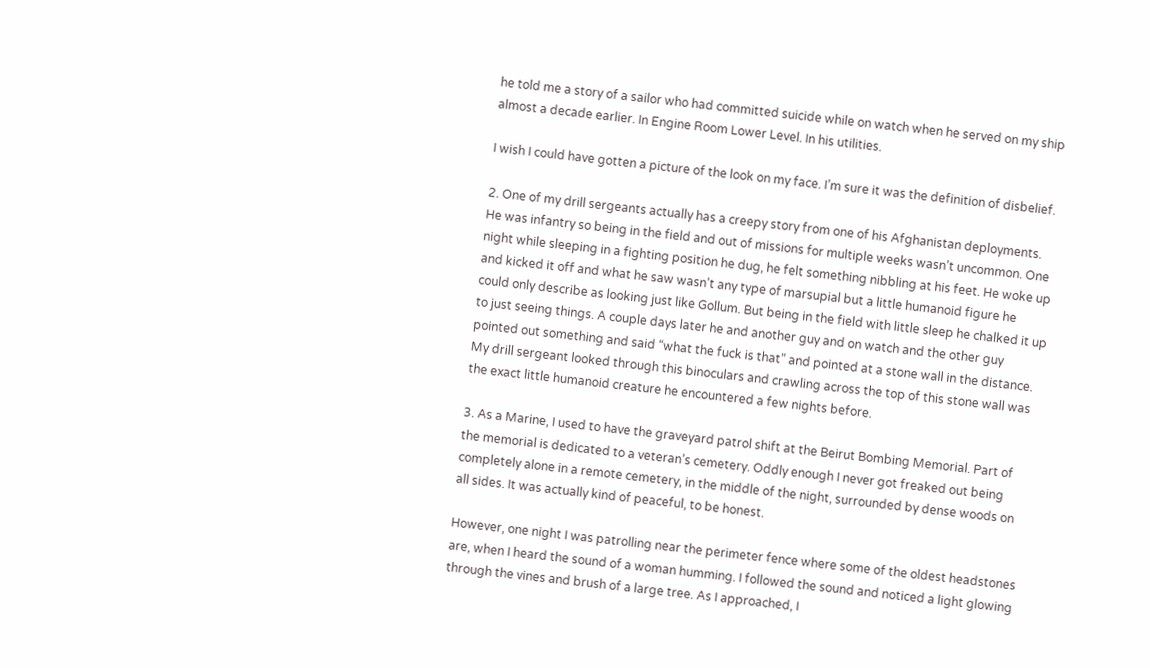he told me a story of a sailor who had committed suicide while on watch when he served on my ship almost a decade earlier. In Engine Room Lower Level. In his utilities.

I wish I could have gotten a picture of the look on my face. I’m sure it was the definition of disbelief.

2. One of my drill sergeants actually has a creepy story from one of his Afghanistan deployments. He was infantry so being in the field and out of missions for multiple weeks wasn’t uncommon. One night while sleeping in a fighting position he dug, he felt something nibbling at his feet. He woke up and kicked it off and what he saw wasn’t any type of marsupial but a little humanoid figure he could only describe as looking just like Gollum. But being in the field with little sleep he chalked it up to just seeing things. A couple days later he and another guy and on watch and the other guy pointed out something and said “what the fuck is that” and pointed at a stone wall in the distance. My drill sergeant looked through this binoculars and crawling across the top of this stone wall was the exact little humanoid creature he encountered a few nights before.

3. As a Marine, I used to have the graveyard patrol shift at the Beirut Bombing Memorial. Part of the memorial is dedicated to a veteran’s cemetery. Oddly enough I never got freaked out being completely alone in a remote cemetery, in the middle of the night, surrounded by dense woods on all sides. It was actually kind of peaceful, to be honest.

However, one night I was patrolling near the perimeter fence where some of the oldest headstones are, when I heard the sound of a woman humming. I followed the sound and noticed a light glowing through the vines and brush of a large tree. As I approached, I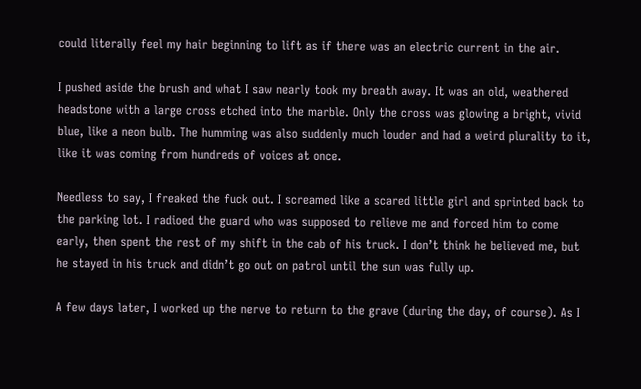could literally feel my hair beginning to lift as if there was an electric current in the air.

I pushed aside the brush and what I saw nearly took my breath away. It was an old, weathered headstone with a large cross etched into the marble. Only the cross was glowing a bright, vivid blue, like a neon bulb. The humming was also suddenly much louder and had a weird plurality to it, like it was coming from hundreds of voices at once.

Needless to say, I freaked the fuck out. I screamed like a scared little girl and sprinted back to the parking lot. I radioed the guard who was supposed to relieve me and forced him to come early, then spent the rest of my shift in the cab of his truck. I don’t think he believed me, but he stayed in his truck and didn’t go out on patrol until the sun was fully up.

A few days later, I worked up the nerve to return to the grave (during the day, of course). As I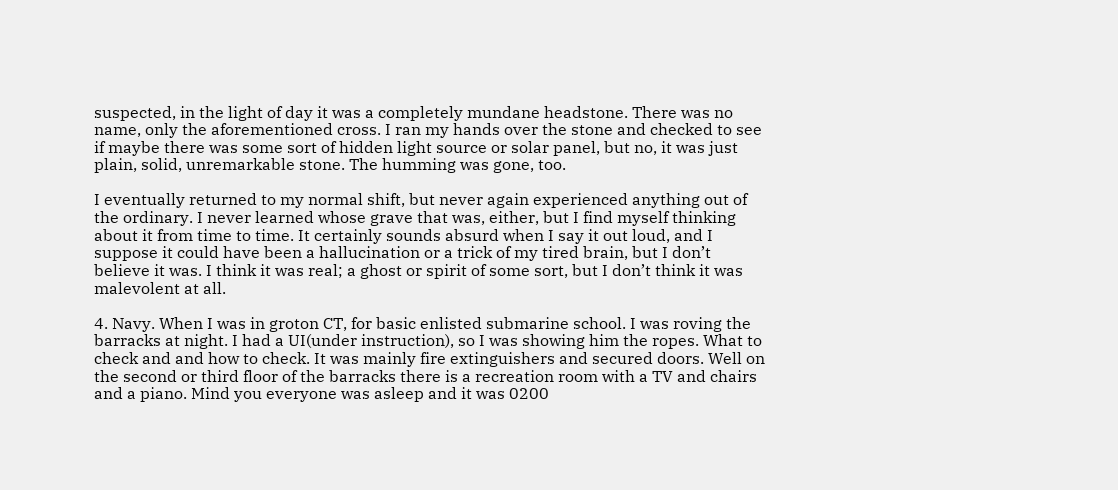suspected, in the light of day it was a completely mundane headstone. There was no name, only the aforementioned cross. I ran my hands over the stone and checked to see if maybe there was some sort of hidden light source or solar panel, but no, it was just plain, solid, unremarkable stone. The humming was gone, too.

I eventually returned to my normal shift, but never again experienced anything out of the ordinary. I never learned whose grave that was, either, but I find myself thinking about it from time to time. It certainly sounds absurd when I say it out loud, and I suppose it could have been a hallucination or a trick of my tired brain, but I don’t believe it was. I think it was real; a ghost or spirit of some sort, but I don’t think it was malevolent at all.

4. Navy. When I was in groton CT, for basic enlisted submarine school. I was roving the barracks at night. I had a UI(under instruction), so I was showing him the ropes. What to check and and how to check. It was mainly fire extinguishers and secured doors. Well on the second or third floor of the barracks there is a recreation room with a TV and chairs and a piano. Mind you everyone was asleep and it was 0200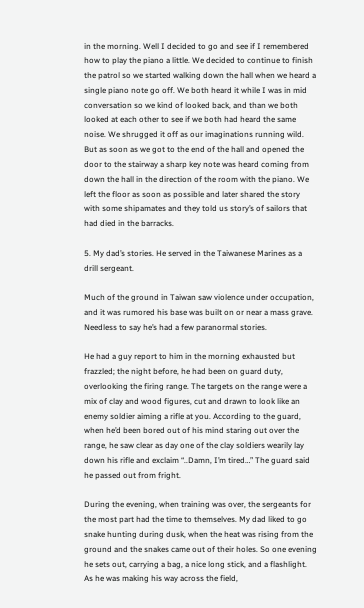in the morning. Well I decided to go and see if I remembered how to play the piano a little. We decided to continue to finish the patrol so we started walking down the hall when we heard a single piano note go off. We both heard it while I was in mid conversation so we kind of looked back, and than we both looked at each other to see if we both had heard the same noise. We shrugged it off as our imaginations running wild. But as soon as we got to the end of the hall and opened the door to the stairway a sharp key note was heard coming from down the hall in the direction of the room with the piano. We left the floor as soon as possible and later shared the story with some shipamates and they told us story’s of sailors that had died in the barracks.

5. My dad’s stories. He served in the Taiwanese Marines as a drill sergeant.

Much of the ground in Taiwan saw violence under occupation, and it was rumored his base was built on or near a mass grave. Needless to say he’s had a few paranormal stories.

He had a guy report to him in the morning exhausted but frazzled; the night before, he had been on guard duty, overlooking the firing range. The targets on the range were a mix of clay and wood figures, cut and drawn to look like an enemy soldier aiming a rifle at you. According to the guard, when he’d been bored out of his mind staring out over the range, he saw clear as day one of the clay soldiers wearily lay down his rifle and exclaim “..Damn, I’m tired…” The guard said he passed out from fright.

During the evening, when training was over, the sergeants for the most part had the time to themselves. My dad liked to go snake hunting during dusk, when the heat was rising from the ground and the snakes came out of their holes. So one evening he sets out, carrying a bag, a nice long stick, and a flashlight. As he was making his way across the field,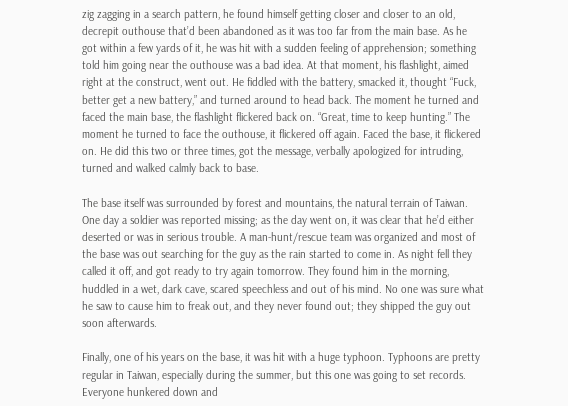zig zagging in a search pattern, he found himself getting closer and closer to an old, decrepit outhouse that’d been abandoned as it was too far from the main base. As he got within a few yards of it, he was hit with a sudden feeling of apprehension; something told him going near the outhouse was a bad idea. At that moment, his flashlight, aimed right at the construct, went out. He fiddled with the battery, smacked it, thought “Fuck, better get a new battery,” and turned around to head back. The moment he turned and faced the main base, the flashlight flickered back on. “Great, time to keep hunting.” The moment he turned to face the outhouse, it flickered off again. Faced the base, it flickered on. He did this two or three times, got the message, verbally apologized for intruding, turned and walked calmly back to base.

The base itself was surrounded by forest and mountains, the natural terrain of Taiwan. One day a soldier was reported missing; as the day went on, it was clear that he’d either deserted or was in serious trouble. A man-hunt/rescue team was organized and most of the base was out searching for the guy as the rain started to come in. As night fell they called it off, and got ready to try again tomorrow. They found him in the morning, huddled in a wet, dark cave, scared speechless and out of his mind. No one was sure what he saw to cause him to freak out, and they never found out; they shipped the guy out soon afterwards.

Finally, one of his years on the base, it was hit with a huge typhoon. Typhoons are pretty regular in Taiwan, especially during the summer, but this one was going to set records. Everyone hunkered down and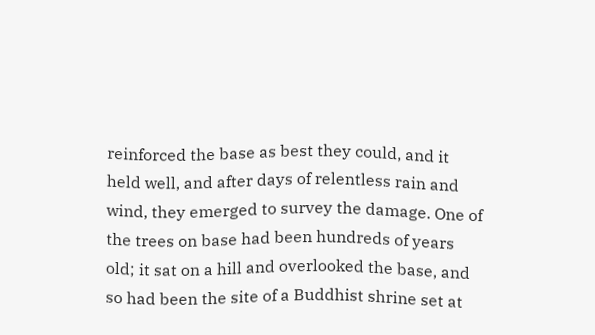reinforced the base as best they could, and it held well, and after days of relentless rain and wind, they emerged to survey the damage. One of the trees on base had been hundreds of years old; it sat on a hill and overlooked the base, and so had been the site of a Buddhist shrine set at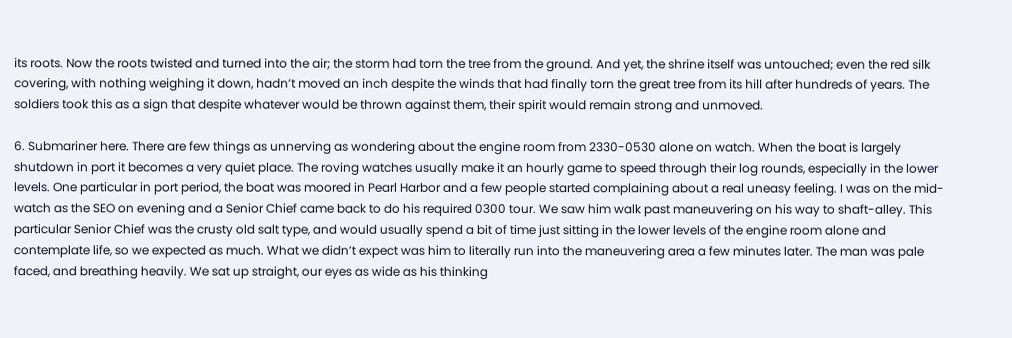its roots. Now the roots twisted and turned into the air; the storm had torn the tree from the ground. And yet, the shrine itself was untouched; even the red silk covering, with nothing weighing it down, hadn’t moved an inch despite the winds that had finally torn the great tree from its hill after hundreds of years. The soldiers took this as a sign that despite whatever would be thrown against them, their spirit would remain strong and unmoved.

6. Submariner here. There are few things as unnerving as wondering about the engine room from 2330-0530 alone on watch. When the boat is largely shutdown in port it becomes a very quiet place. The roving watches usually make it an hourly game to speed through their log rounds, especially in the lower levels. One particular in port period, the boat was moored in Pearl Harbor and a few people started complaining about a real uneasy feeling. I was on the mid-watch as the SEO on evening and a Senior Chief came back to do his required 0300 tour. We saw him walk past maneuvering on his way to shaft-alley. This particular Senior Chief was the crusty old salt type, and would usually spend a bit of time just sitting in the lower levels of the engine room alone and contemplate life, so we expected as much. What we didn’t expect was him to literally run into the maneuvering area a few minutes later. The man was pale faced, and breathing heavily. We sat up straight, our eyes as wide as his thinking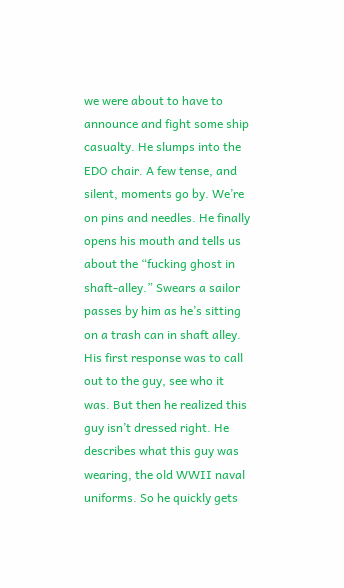we were about to have to announce and fight some ship casualty. He slumps into the EDO chair. A few tense, and silent, moments go by. We’re on pins and needles. He finally opens his mouth and tells us about the “fucking ghost in shaft-alley.” Swears a sailor passes by him as he’s sitting on a trash can in shaft alley. His first response was to call out to the guy, see who it was. But then he realized this guy isn’t dressed right. He describes what this guy was wearing, the old WWII naval uniforms. So he quickly gets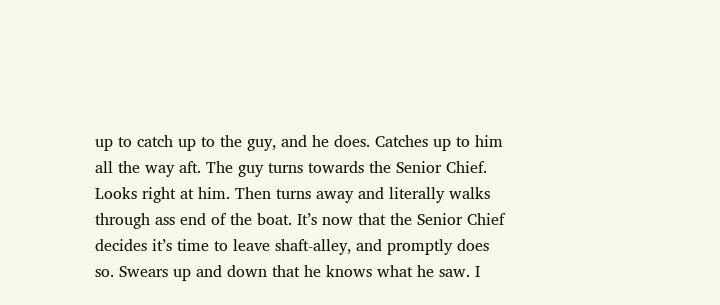up to catch up to the guy, and he does. Catches up to him all the way aft. The guy turns towards the Senior Chief. Looks right at him. Then turns away and literally walks through ass end of the boat. It’s now that the Senior Chief decides it’s time to leave shaft-alley, and promptly does so. Swears up and down that he knows what he saw. I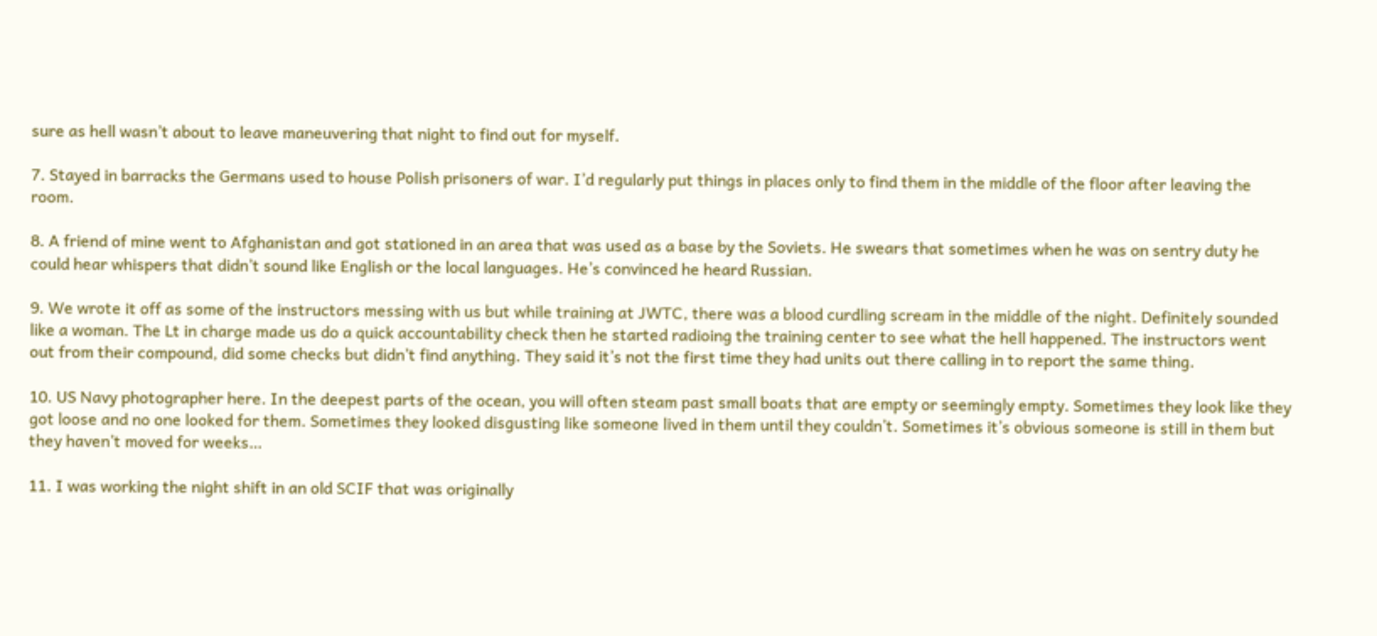sure as hell wasn’t about to leave maneuvering that night to find out for myself.

7. Stayed in barracks the Germans used to house Polish prisoners of war. I’d regularly put things in places only to find them in the middle of the floor after leaving the room.

8. A friend of mine went to Afghanistan and got stationed in an area that was used as a base by the Soviets. He swears that sometimes when he was on sentry duty he could hear whispers that didn’t sound like English or the local languages. He’s convinced he heard Russian.

9. We wrote it off as some of the instructors messing with us but while training at JWTC, there was a blood curdling scream in the middle of the night. Definitely sounded like a woman. The Lt in charge made us do a quick accountability check then he started radioing the training center to see what the hell happened. The instructors went out from their compound, did some checks but didn’t find anything. They said it’s not the first time they had units out there calling in to report the same thing.

10. US Navy photographer here. In the deepest parts of the ocean, you will often steam past small boats that are empty or seemingly empty. Sometimes they look like they got loose and no one looked for them. Sometimes they looked disgusting like someone lived in them until they couldn’t. Sometimes it’s obvious someone is still in them but they haven’t moved for weeks…

11. I was working the night shift in an old SCIF that was originally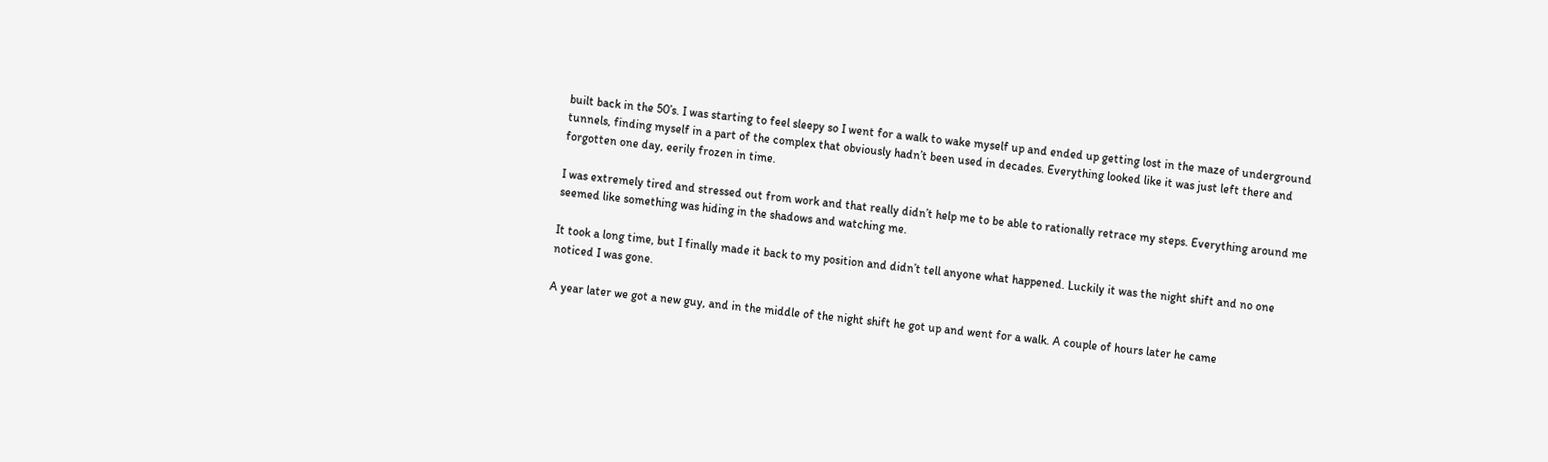built back in the 50’s. I was starting to feel sleepy so I went for a walk to wake myself up and ended up getting lost in the maze of underground tunnels, finding myself in a part of the complex that obviously hadn’t been used in decades. Everything looked like it was just left there and forgotten one day, eerily frozen in time.

I was extremely tired and stressed out from work and that really didn’t help me to be able to rationally retrace my steps. Everything around me seemed like something was hiding in the shadows and watching me.

It took a long time, but I finally made it back to my position and didn’t tell anyone what happened. Luckily it was the night shift and no one noticed I was gone.

A year later we got a new guy, and in the middle of the night shift he got up and went for a walk. A couple of hours later he came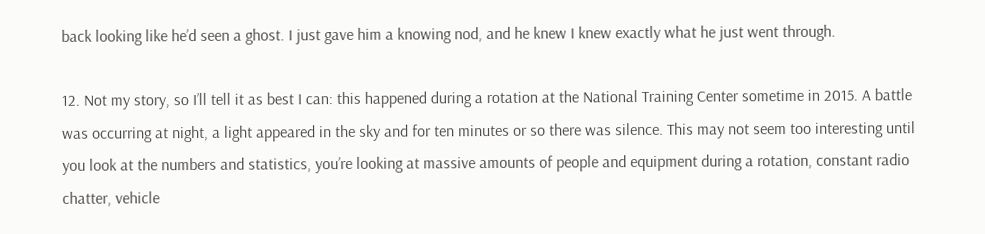back looking like he’d seen a ghost. I just gave him a knowing nod, and he knew I knew exactly what he just went through.

12. Not my story, so I’ll tell it as best I can: this happened during a rotation at the National Training Center sometime in 2015. A battle was occurring at night, a light appeared in the sky and for ten minutes or so there was silence. This may not seem too interesting until you look at the numbers and statistics, you’re looking at massive amounts of people and equipment during a rotation, constant radio chatter, vehicle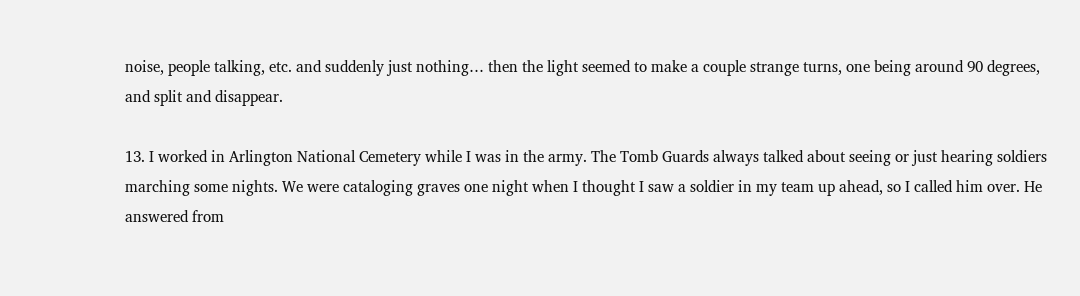noise, people talking, etc. and suddenly just nothing… then the light seemed to make a couple strange turns, one being around 90 degrees, and split and disappear.

13. I worked in Arlington National Cemetery while I was in the army. The Tomb Guards always talked about seeing or just hearing soldiers marching some nights. We were cataloging graves one night when I thought I saw a soldier in my team up ahead, so I called him over. He answered from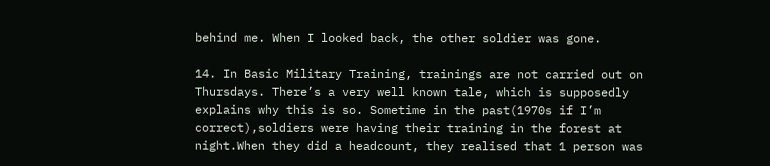behind me. When I looked back, the other soldier was gone.

14. In Basic Military Training, trainings are not carried out on Thursdays. There’s a very well known tale, which is supposedly explains why this is so. Sometime in the past(1970s if I’m correct),soldiers were having their training in the forest at night.When they did a headcount, they realised that 1 person was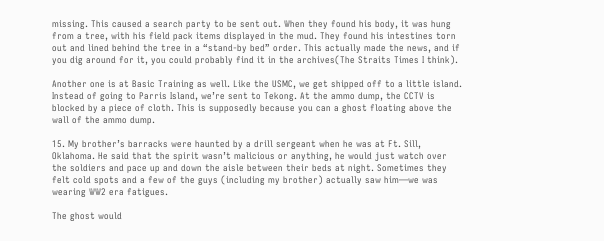missing. This caused a search party to be sent out. When they found his body, it was hung from a tree, with his field pack items displayed in the mud. They found his intestines torn out and lined behind the tree in a “stand-by bed” order. This actually made the news, and if you dig around for it, you could probably find it in the archives(The Straits Times I think).

Another one is at Basic Training as well. Like the USMC, we get shipped off to a little island. Instead of going to Parris Island, we’re sent to Tekong. At the ammo dump, the CCTV is blocked by a piece of cloth. This is supposedly because you can a ghost floating above the wall of the ammo dump.

15. My brother’s barracks were haunted by a drill sergeant when he was at Ft. Sill, Oklahoma. He said that the spirit wasn’t malicious or anything, he would just watch over the soldiers and pace up and down the aisle between their beds at night. Sometimes they felt cold spots and a few of the guys (including my brother) actually saw him—we was wearing WW2 era fatigues.

The ghost would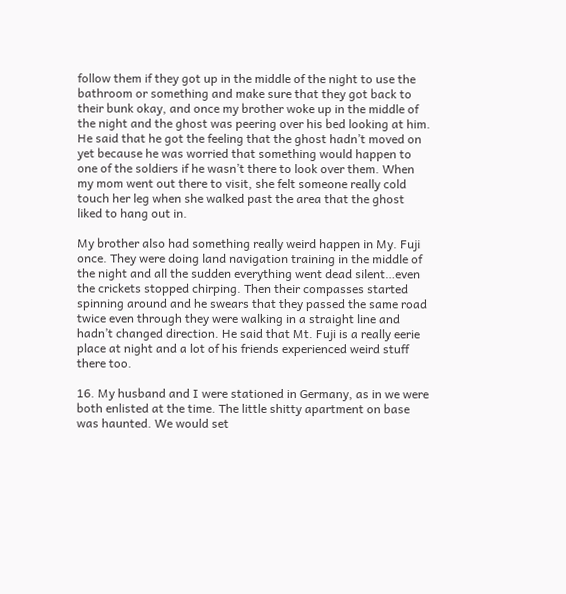follow them if they got up in the middle of the night to use the bathroom or something and make sure that they got back to their bunk okay, and once my brother woke up in the middle of the night and the ghost was peering over his bed looking at him. He said that he got the feeling that the ghost hadn’t moved on yet because he was worried that something would happen to one of the soldiers if he wasn’t there to look over them. When my mom went out there to visit, she felt someone really cold touch her leg when she walked past the area that the ghost liked to hang out in.

My brother also had something really weird happen in My. Fuji once. They were doing land navigation training in the middle of the night and all the sudden everything went dead silent…even the crickets stopped chirping. Then their compasses started spinning around and he swears that they passed the same road twice even through they were walking in a straight line and hadn’t changed direction. He said that Mt. Fuji is a really eerie place at night and a lot of his friends experienced weird stuff there too.

16. My husband and I were stationed in Germany, as in we were both enlisted at the time. The little shitty apartment on base was haunted. We would set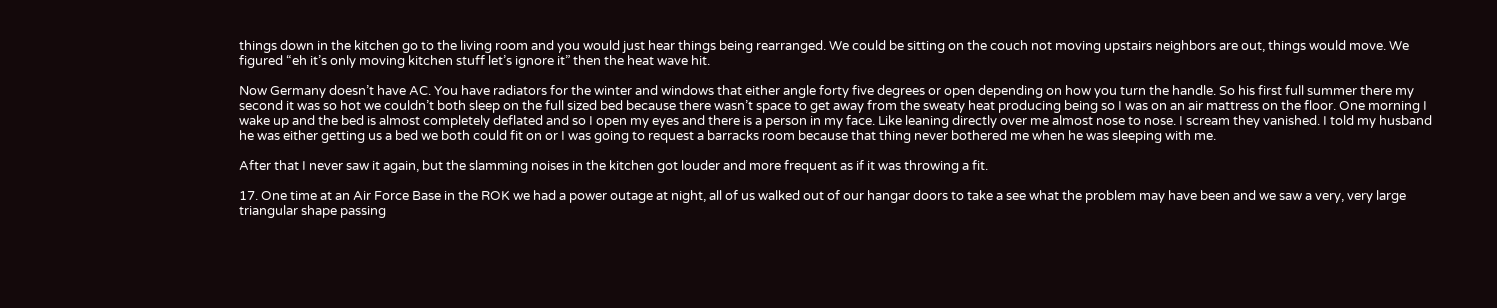things down in the kitchen go to the living room and you would just hear things being rearranged. We could be sitting on the couch not moving upstairs neighbors are out, things would move. We figured “eh it’s only moving kitchen stuff let’s ignore it” then the heat wave hit.

Now Germany doesn’t have AC. You have radiators for the winter and windows that either angle forty five degrees or open depending on how you turn the handle. So his first full summer there my second it was so hot we couldn’t both sleep on the full sized bed because there wasn’t space to get away from the sweaty heat producing being so I was on an air mattress on the floor. One morning I wake up and the bed is almost completely deflated and so I open my eyes and there is a person in my face. Like leaning directly over me almost nose to nose. I scream they vanished. I told my husband he was either getting us a bed we both could fit on or I was going to request a barracks room because that thing never bothered me when he was sleeping with me.

After that I never saw it again, but the slamming noises in the kitchen got louder and more frequent as if it was throwing a fit.

17. One time at an Air Force Base in the ROK we had a power outage at night, all of us walked out of our hangar doors to take a see what the problem may have been and we saw a very, very large triangular shape passing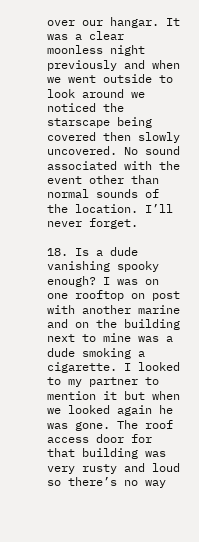over our hangar. It was a clear moonless night previously and when we went outside to look around we noticed the starscape being covered then slowly uncovered. No sound associated with the event other than normal sounds of the location. I’ll never forget.

18. Is a dude vanishing spooky enough? I was on one rooftop on post with another marine and on the building next to mine was a dude smoking a cigarette. I looked to my partner to mention it but when we looked again he was gone. The roof access door for that building was very rusty and loud so there’s no way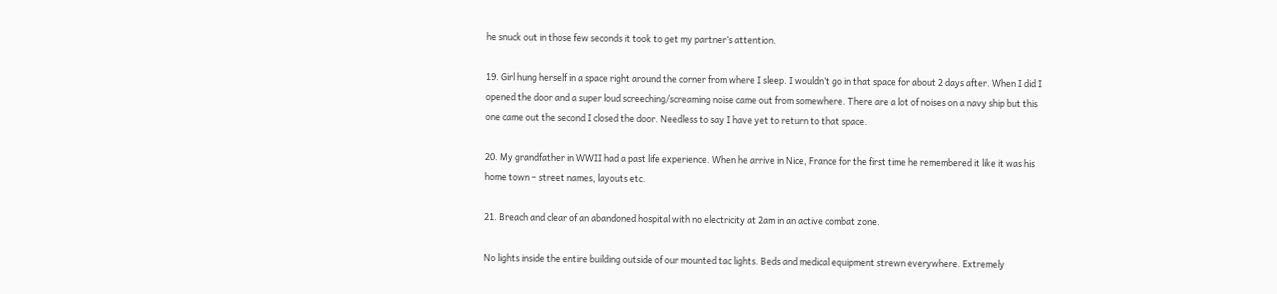he snuck out in those few seconds it took to get my partner’s attention.

19. Girl hung herself in a space right around the corner from where I sleep. I wouldn’t go in that space for about 2 days after. When I did I opened the door and a super loud screeching/screaming noise came out from somewhere. There are a lot of noises on a navy ship but this one came out the second I closed the door. Needless to say I have yet to return to that space.

20. My grandfather in WWII had a past life experience. When he arrive in Nice, France for the first time he remembered it like it was his home town – street names, layouts etc.

21. Breach and clear of an abandoned hospital with no electricity at 2am in an active combat zone.

No lights inside the entire building outside of our mounted tac lights. Beds and medical equipment strewn everywhere. Extremely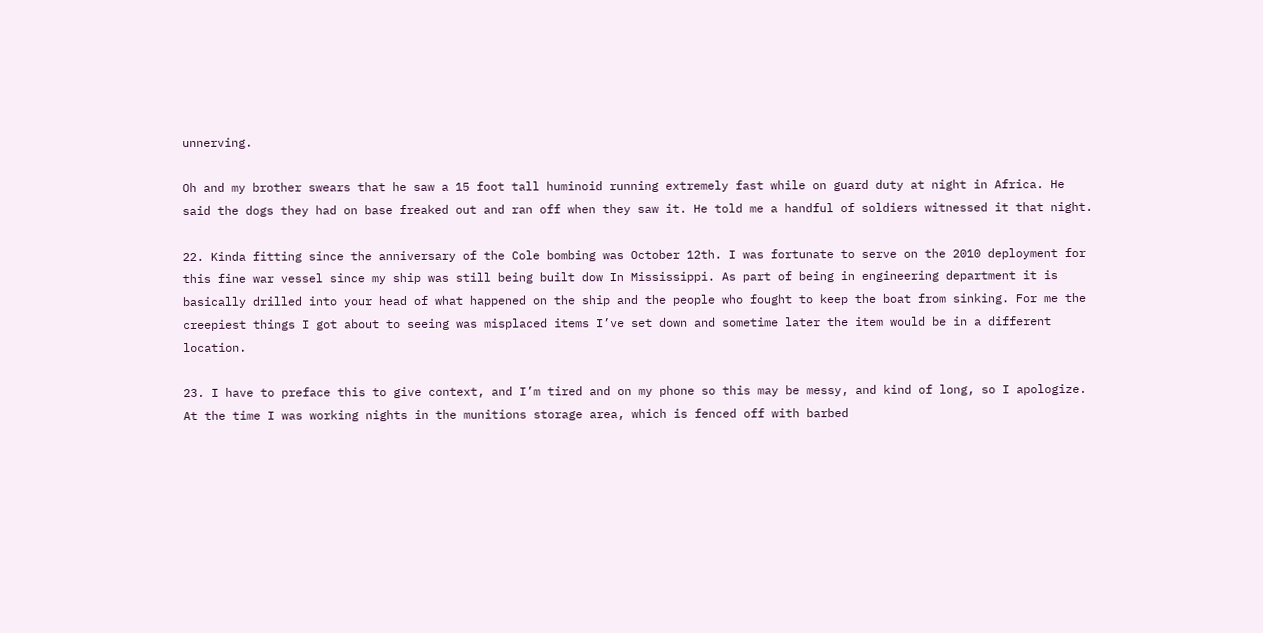unnerving.

Oh and my brother swears that he saw a 15 foot tall huminoid running extremely fast while on guard duty at night in Africa. He said the dogs they had on base freaked out and ran off when they saw it. He told me a handful of soldiers witnessed it that night.

22. Kinda fitting since the anniversary of the Cole bombing was October 12th. I was fortunate to serve on the 2010 deployment for this fine war vessel since my ship was still being built dow In Mississippi. As part of being in engineering department it is basically drilled into your head of what happened on the ship and the people who fought to keep the boat from sinking. For me the creepiest things I got about to seeing was misplaced items I’ve set down and sometime later the item would be in a different location.

23. I have to preface this to give context, and I’m tired and on my phone so this may be messy, and kind of long, so I apologize. At the time I was working nights in the munitions storage area, which is fenced off with barbed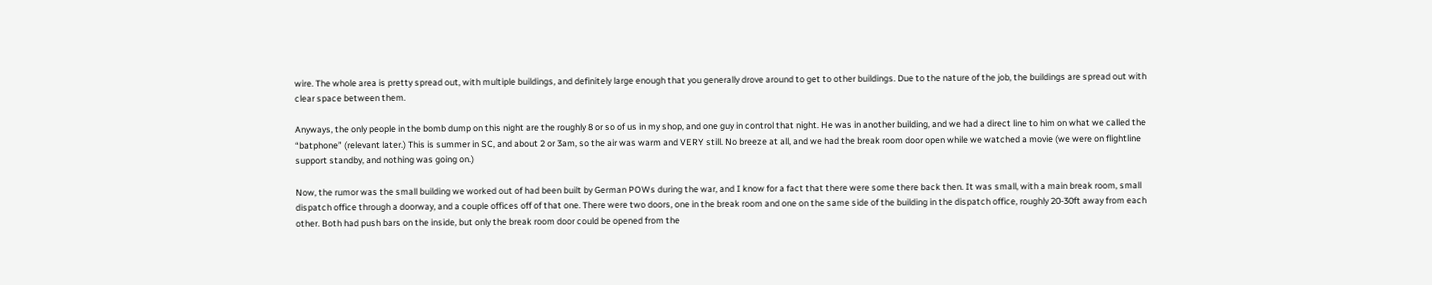wire. The whole area is pretty spread out, with multiple buildings, and definitely large enough that you generally drove around to get to other buildings. Due to the nature of the job, the buildings are spread out with clear space between them.

Anyways, the only people in the bomb dump on this night are the roughly 8 or so of us in my shop, and one guy in control that night. He was in another building, and we had a direct line to him on what we called the “batphone” (relevant later.) This is summer in SC, and about 2 or 3am, so the air was warm and VERY still. No breeze at all, and we had the break room door open while we watched a movie (we were on flightline support standby, and nothing was going on.)

Now, the rumor was the small building we worked out of had been built by German POWs during the war, and I know for a fact that there were some there back then. It was small, with a main break room, small dispatch office through a doorway, and a couple offices off of that one. There were two doors, one in the break room and one on the same side of the building in the dispatch office, roughly 20-30ft away from each other. Both had push bars on the inside, but only the break room door could be opened from the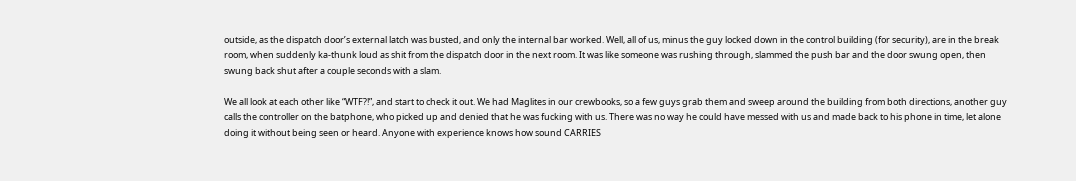outside, as the dispatch door’s external latch was busted, and only the internal bar worked. Well, all of us, minus the guy locked down in the control building (for security), are in the break room, when suddenly ka-thunk loud as shit from the dispatch door in the next room. It was like someone was rushing through, slammed the push bar and the door swung open, then swung back shut after a couple seconds with a slam.

We all look at each other like “WTF?!”, and start to check it out. We had Maglites in our crewbooks, so a few guys grab them and sweep around the building from both directions, another guy calls the controller on the batphone, who picked up and denied that he was fucking with us. There was no way he could have messed with us and made back to his phone in time, let alone doing it without being seen or heard. Anyone with experience knows how sound CARRIES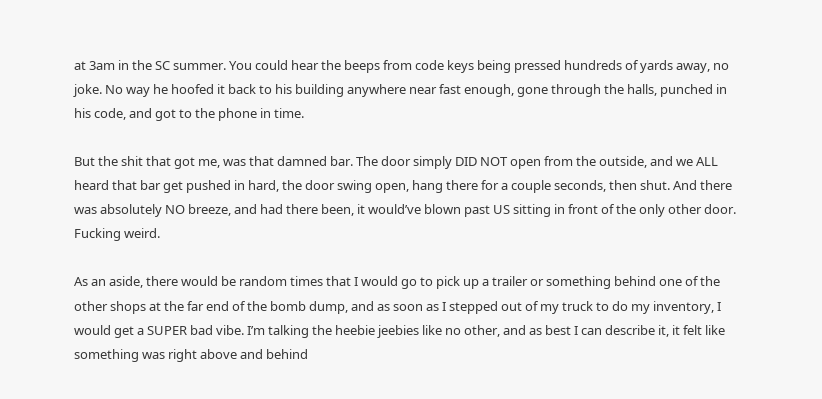at 3am in the SC summer. You could hear the beeps from code keys being pressed hundreds of yards away, no joke. No way he hoofed it back to his building anywhere near fast enough, gone through the halls, punched in his code, and got to the phone in time.

But the shit that got me, was that damned bar. The door simply DID NOT open from the outside, and we ALL heard that bar get pushed in hard, the door swing open, hang there for a couple seconds, then shut. And there was absolutely NO breeze, and had there been, it would’ve blown past US sitting in front of the only other door. Fucking weird.

As an aside, there would be random times that I would go to pick up a trailer or something behind one of the other shops at the far end of the bomb dump, and as soon as I stepped out of my truck to do my inventory, I would get a SUPER bad vibe. I’m talking the heebie jeebies like no other, and as best I can describe it, it felt like something was right above and behind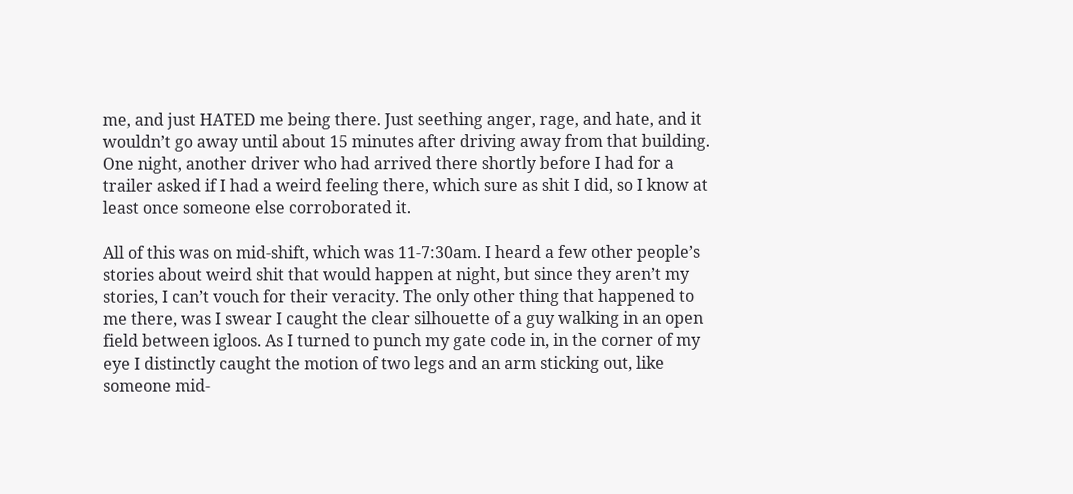me, and just HATED me being there. Just seething anger, rage, and hate, and it wouldn’t go away until about 15 minutes after driving away from that building. One night, another driver who had arrived there shortly before I had for a trailer asked if I had a weird feeling there, which sure as shit I did, so I know at least once someone else corroborated it.

All of this was on mid-shift, which was 11-7:30am. I heard a few other people’s stories about weird shit that would happen at night, but since they aren’t my stories, I can’t vouch for their veracity. The only other thing that happened to me there, was I swear I caught the clear silhouette of a guy walking in an open field between igloos. As I turned to punch my gate code in, in the corner of my eye I distinctly caught the motion of two legs and an arm sticking out, like someone mid-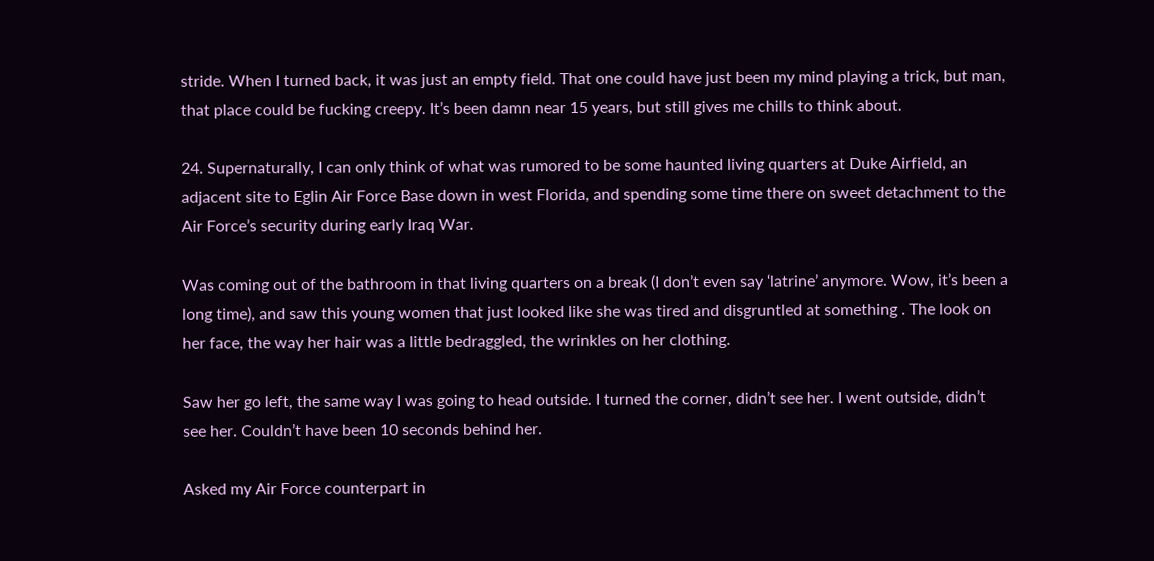stride. When I turned back, it was just an empty field. That one could have just been my mind playing a trick, but man, that place could be fucking creepy. It’s been damn near 15 years, but still gives me chills to think about.

24. Supernaturally, I can only think of what was rumored to be some haunted living quarters at Duke Airfield, an adjacent site to Eglin Air Force Base down in west Florida, and spending some time there on sweet detachment to the Air Force’s security during early Iraq War.

Was coming out of the bathroom in that living quarters on a break (I don’t even say ‘latrine’ anymore. Wow, it’s been a long time), and saw this young women that just looked like she was tired and disgruntled at something . The look on her face, the way her hair was a little bedraggled, the wrinkles on her clothing.

Saw her go left, the same way I was going to head outside. I turned the corner, didn’t see her. I went outside, didn’t see her. Couldn’t have been 10 seconds behind her.

Asked my Air Force counterpart in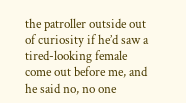the patroller outside out of curiosity if he’d saw a tired-looking female come out before me, and he said no, no one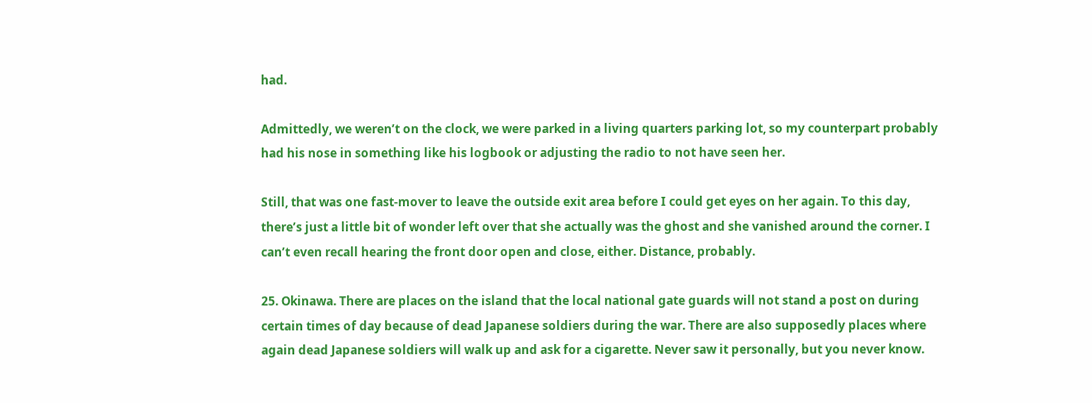had.

Admittedly, we weren’t on the clock, we were parked in a living quarters parking lot, so my counterpart probably had his nose in something like his logbook or adjusting the radio to not have seen her.

Still, that was one fast-mover to leave the outside exit area before I could get eyes on her again. To this day, there’s just a little bit of wonder left over that she actually was the ghost and she vanished around the corner. I can’t even recall hearing the front door open and close, either. Distance, probably.

25. Okinawa. There are places on the island that the local national gate guards will not stand a post on during certain times of day because of dead Japanese soldiers during the war. There are also supposedly places where again dead Japanese soldiers will walk up and ask for a cigarette. Never saw it personally, but you never know.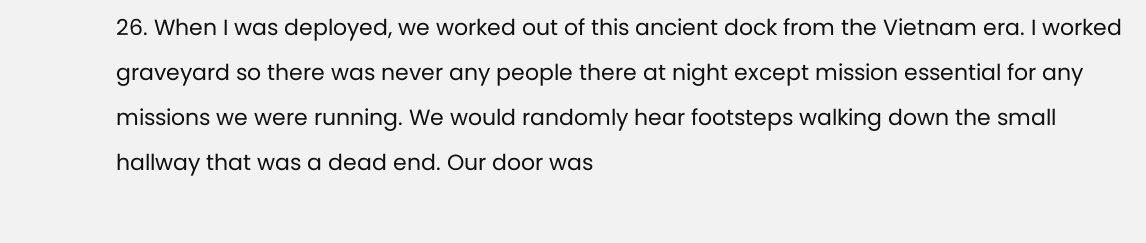26. When I was deployed, we worked out of this ancient dock from the Vietnam era. I worked graveyard so there was never any people there at night except mission essential for any missions we were running. We would randomly hear footsteps walking down the small hallway that was a dead end. Our door was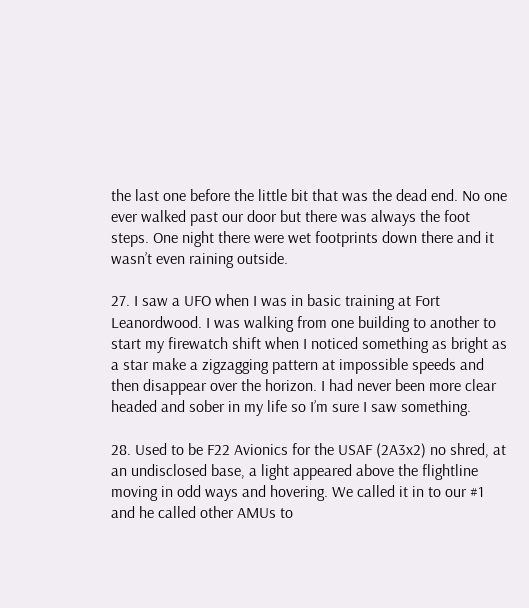the last one before the little bit that was the dead end. No one ever walked past our door but there was always the foot steps. One night there were wet footprints down there and it wasn’t even raining outside.

27. I saw a UFO when I was in basic training at Fort Leanordwood. I was walking from one building to another to start my firewatch shift when I noticed something as bright as a star make a zigzagging pattern at impossible speeds and then disappear over the horizon. I had never been more clear headed and sober in my life so I’m sure I saw something.

28. Used to be F22 Avionics for the USAF (2A3x2) no shred, at an undisclosed base, a light appeared above the flightline moving in odd ways and hovering. We called it in to our #1 and he called other AMUs to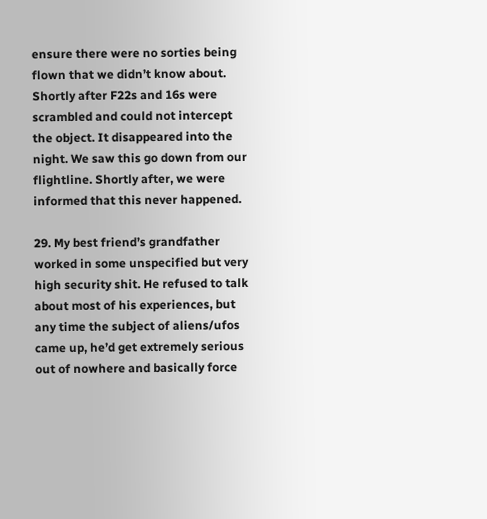ensure there were no sorties being flown that we didn’t know about. Shortly after F22s and 16s were scrambled and could not intercept the object. It disappeared into the night. We saw this go down from our flightline. Shortly after, we were informed that this never happened.

29. My best friend’s grandfather worked in some unspecified but very high security shit. He refused to talk about most of his experiences, but any time the subject of aliens/ufos came up, he’d get extremely serious out of nowhere and basically force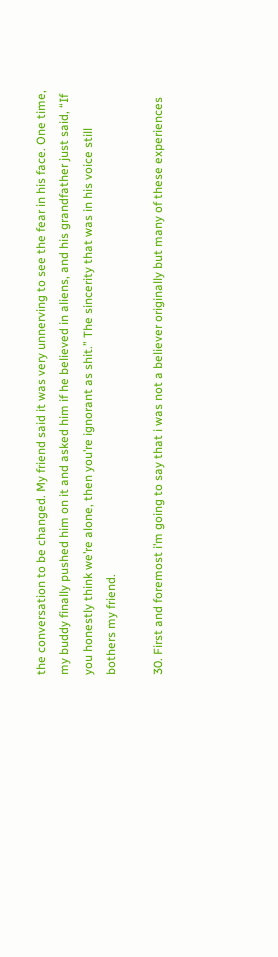the conversation to be changed. My friend said it was very unnerving to see the fear in his face. One time, my buddy finally pushed him on it and asked him if he believed in aliens, and his grandfather just said, “If you honestly think we’re alone, then you’re ignorant as shit.” The sincerity that was in his voice still bothers my friend.

30. First and foremost i’m going to say that i was not a believer originally but many of these experiences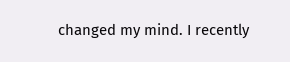changed my mind. I recently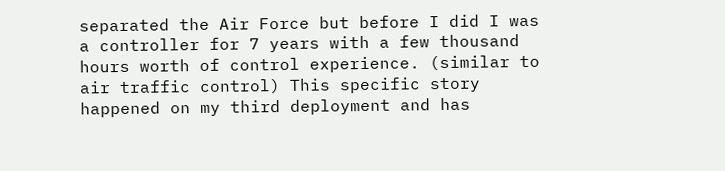separated the Air Force but before I did I was a controller for 7 years with a few thousand hours worth of control experience. (similar to air traffic control) This specific story happened on my third deployment and has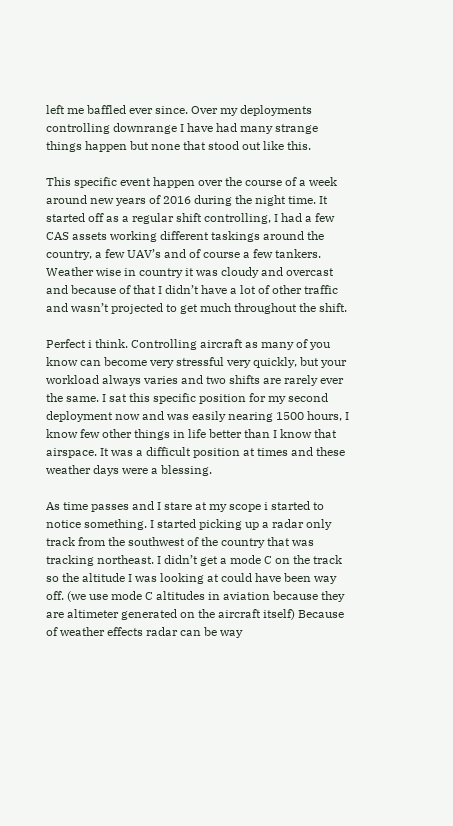left me baffled ever since. Over my deployments controlling downrange I have had many strange things happen but none that stood out like this.

This specific event happen over the course of a week around new years of 2016 during the night time. It started off as a regular shift controlling, I had a few CAS assets working different taskings around the country, a few UAV’s and of course a few tankers. Weather wise in country it was cloudy and overcast and because of that I didn’t have a lot of other traffic and wasn’t projected to get much throughout the shift.

Perfect i think. Controlling aircraft as many of you know can become very stressful very quickly, but your workload always varies and two shifts are rarely ever the same. I sat this specific position for my second deployment now and was easily nearing 1500 hours, I know few other things in life better than I know that airspace. It was a difficult position at times and these weather days were a blessing.

As time passes and I stare at my scope i started to notice something. I started picking up a radar only track from the southwest of the country that was tracking northeast. I didn’t get a mode C on the track so the altitude I was looking at could have been way off. (we use mode C altitudes in aviation because they are altimeter generated on the aircraft itself) Because of weather effects radar can be way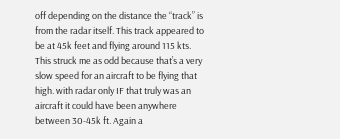off depending on the distance the “track” is from the radar itself. This track appeared to be at 45k feet and flying around 115 kts. This struck me as odd because that’s a very slow speed for an aircraft to be flying that high. with radar only IF that truly was an aircraft it could have been anywhere between 30-45k ft. Again a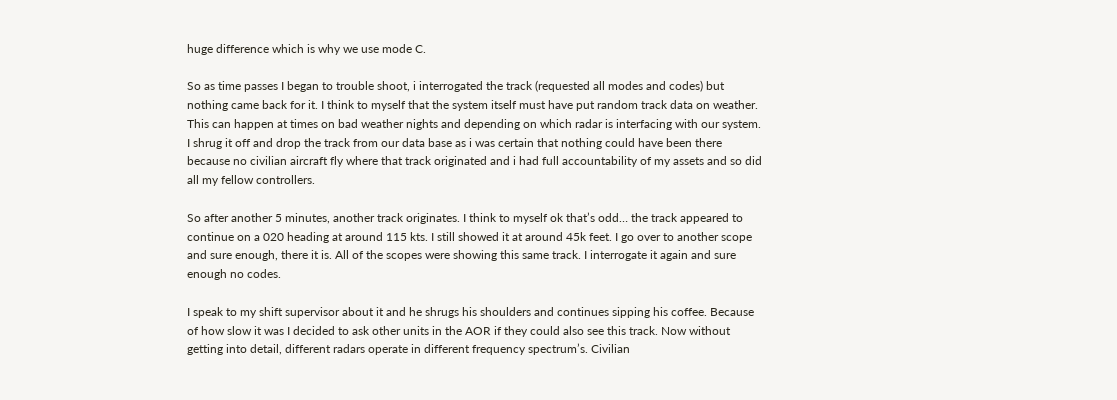huge difference which is why we use mode C.

So as time passes I began to trouble shoot, i interrogated the track (requested all modes and codes) but nothing came back for it. I think to myself that the system itself must have put random track data on weather. This can happen at times on bad weather nights and depending on which radar is interfacing with our system. I shrug it off and drop the track from our data base as i was certain that nothing could have been there because no civilian aircraft fly where that track originated and i had full accountability of my assets and so did all my fellow controllers.

So after another 5 minutes, another track originates. I think to myself ok that’s odd… the track appeared to continue on a 020 heading at around 115 kts. I still showed it at around 45k feet. I go over to another scope and sure enough, there it is. All of the scopes were showing this same track. I interrogate it again and sure enough no codes.

I speak to my shift supervisor about it and he shrugs his shoulders and continues sipping his coffee. Because of how slow it was I decided to ask other units in the AOR if they could also see this track. Now without getting into detail, different radars operate in different frequency spectrum’s. Civilian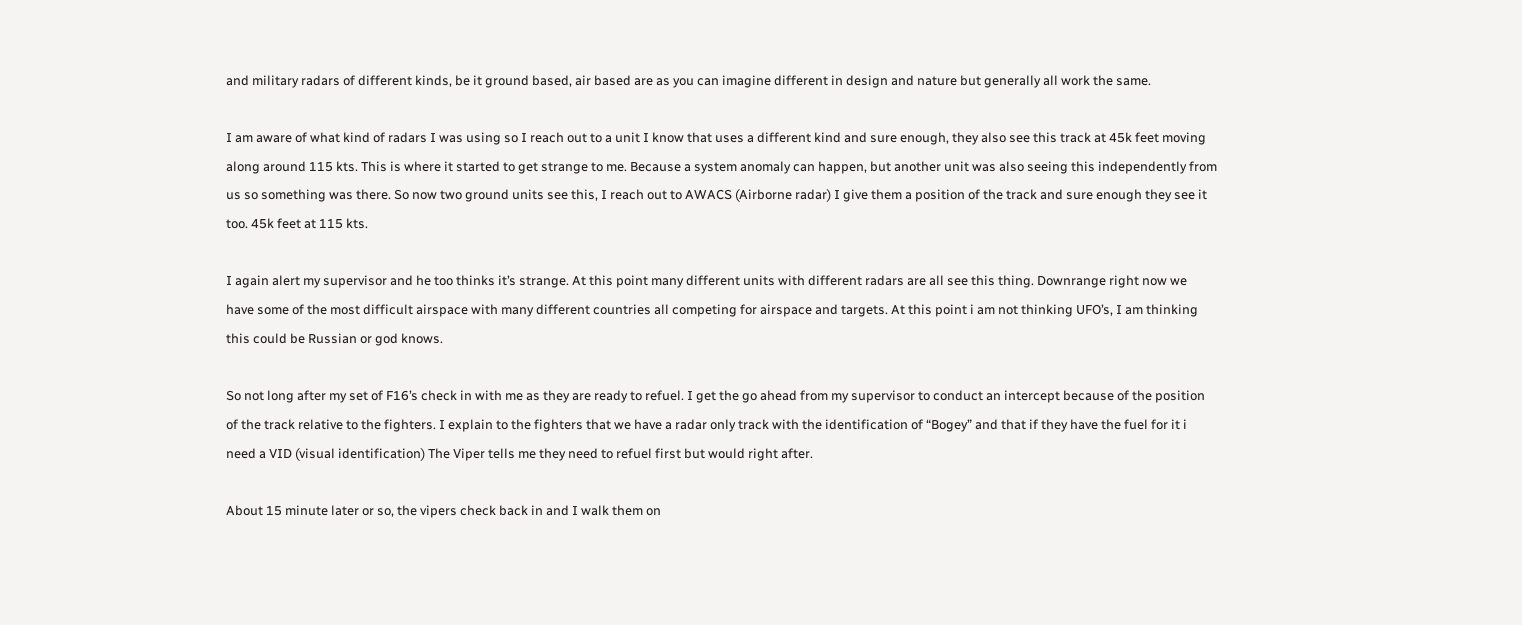and military radars of different kinds, be it ground based, air based are as you can imagine different in design and nature but generally all work the same.

I am aware of what kind of radars I was using so I reach out to a unit I know that uses a different kind and sure enough, they also see this track at 45k feet moving along around 115 kts. This is where it started to get strange to me. Because a system anomaly can happen, but another unit was also seeing this independently from us so something was there. So now two ground units see this, I reach out to AWACS (Airborne radar) I give them a position of the track and sure enough they see it too. 45k feet at 115 kts.

I again alert my supervisor and he too thinks it’s strange. At this point many different units with different radars are all see this thing. Downrange right now we have some of the most difficult airspace with many different countries all competing for airspace and targets. At this point i am not thinking UFO’s, I am thinking this could be Russian or god knows.

So not long after my set of F16’s check in with me as they are ready to refuel. I get the go ahead from my supervisor to conduct an intercept because of the position of the track relative to the fighters. I explain to the fighters that we have a radar only track with the identification of “Bogey” and that if they have the fuel for it i need a VID (visual identification) The Viper tells me they need to refuel first but would right after.

About 15 minute later or so, the vipers check back in and I walk them on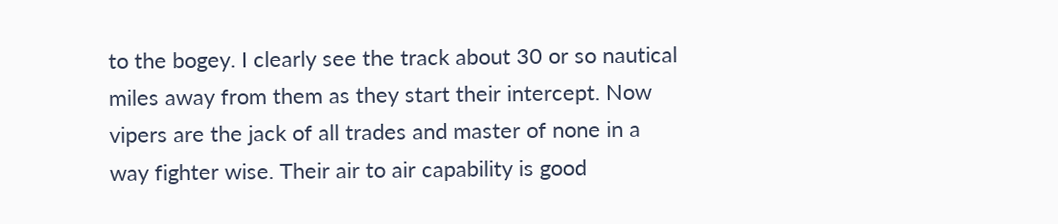to the bogey. I clearly see the track about 30 or so nautical miles away from them as they start their intercept. Now vipers are the jack of all trades and master of none in a way fighter wise. Their air to air capability is good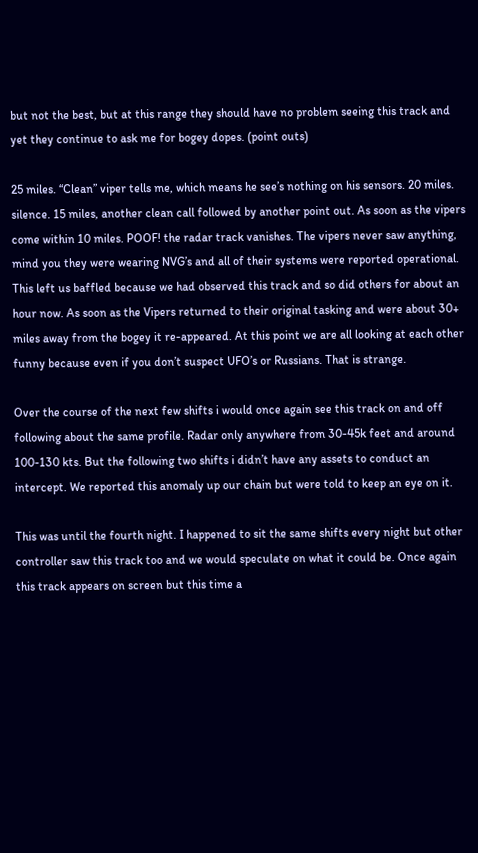but not the best, but at this range they should have no problem seeing this track and yet they continue to ask me for bogey dopes. (point outs)

25 miles. “Clean” viper tells me, which means he see’s nothing on his sensors. 20 miles. silence. 15 miles, another clean call followed by another point out. As soon as the vipers come within 10 miles. POOF! the radar track vanishes. The vipers never saw anything, mind you they were wearing NVG’s and all of their systems were reported operational. This left us baffled because we had observed this track and so did others for about an hour now. As soon as the Vipers returned to their original tasking and were about 30+ miles away from the bogey it re-appeared. At this point we are all looking at each other funny because even if you don’t suspect UFO’s or Russians. That is strange.

Over the course of the next few shifts i would once again see this track on and off following about the same profile. Radar only anywhere from 30-45k feet and around 100-130 kts. But the following two shifts i didn’t have any assets to conduct an intercept. We reported this anomaly up our chain but were told to keep an eye on it.

This was until the fourth night. I happened to sit the same shifts every night but other controller saw this track too and we would speculate on what it could be. Once again this track appears on screen but this time a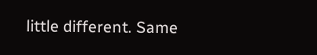little different. Same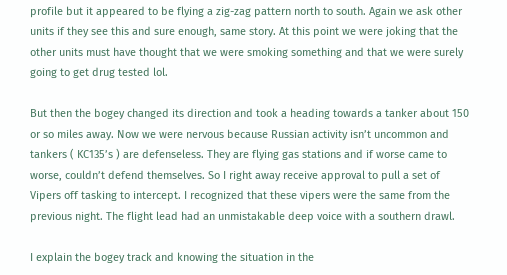profile but it appeared to be flying a zig-zag pattern north to south. Again we ask other units if they see this and sure enough, same story. At this point we were joking that the other units must have thought that we were smoking something and that we were surely going to get drug tested lol.

But then the bogey changed its direction and took a heading towards a tanker about 150 or so miles away. Now we were nervous because Russian activity isn’t uncommon and tankers ( KC135’s ) are defenseless. They are flying gas stations and if worse came to worse, couldn’t defend themselves. So I right away receive approval to pull a set of Vipers off tasking to intercept. I recognized that these vipers were the same from the previous night. The flight lead had an unmistakable deep voice with a southern drawl.

I explain the bogey track and knowing the situation in the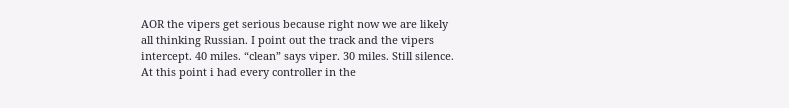AOR the vipers get serious because right now we are likely all thinking Russian. I point out the track and the vipers intercept. 40 miles. “clean” says viper. 30 miles. Still silence. At this point i had every controller in the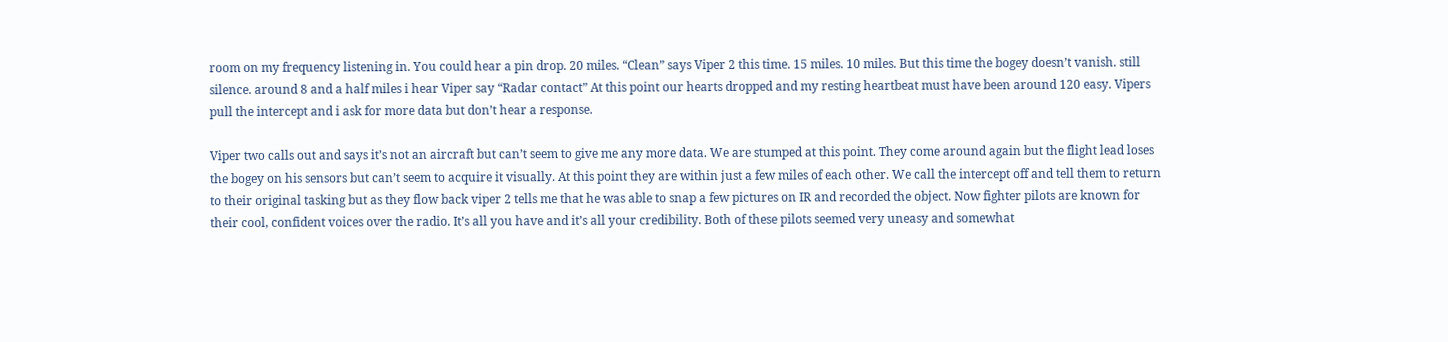room on my frequency listening in. You could hear a pin drop. 20 miles. “Clean” says Viper 2 this time. 15 miles. 10 miles. But this time the bogey doesn’t vanish. still silence. around 8 and a half miles i hear Viper say “Radar contact” At this point our hearts dropped and my resting heartbeat must have been around 120 easy. Vipers pull the intercept and i ask for more data but don’t hear a response.

Viper two calls out and says it’s not an aircraft but can’t seem to give me any more data. We are stumped at this point. They come around again but the flight lead loses the bogey on his sensors but can’t seem to acquire it visually. At this point they are within just a few miles of each other. We call the intercept off and tell them to return to their original tasking but as they flow back viper 2 tells me that he was able to snap a few pictures on IR and recorded the object. Now fighter pilots are known for their cool, confident voices over the radio. It’s all you have and it’s all your credibility. Both of these pilots seemed very uneasy and somewhat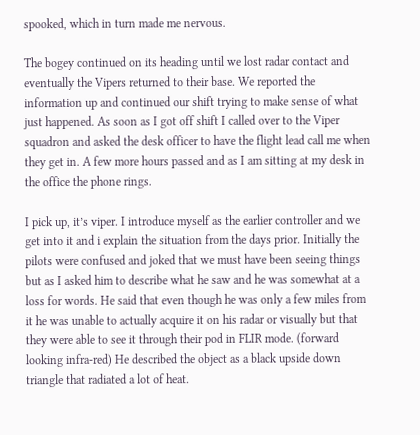spooked, which in turn made me nervous.

The bogey continued on its heading until we lost radar contact and eventually the Vipers returned to their base. We reported the information up and continued our shift trying to make sense of what just happened. As soon as I got off shift I called over to the Viper squadron and asked the desk officer to have the flight lead call me when they get in. A few more hours passed and as I am sitting at my desk in the office the phone rings.

I pick up, it’s viper. I introduce myself as the earlier controller and we get into it and i explain the situation from the days prior. Initially the pilots were confused and joked that we must have been seeing things but as I asked him to describe what he saw and he was somewhat at a loss for words. He said that even though he was only a few miles from it he was unable to actually acquire it on his radar or visually but that they were able to see it through their pod in FLIR mode. (forward looking infra-red) He described the object as a black upside down triangle that radiated a lot of heat.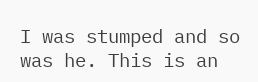I was stumped and so was he. This is an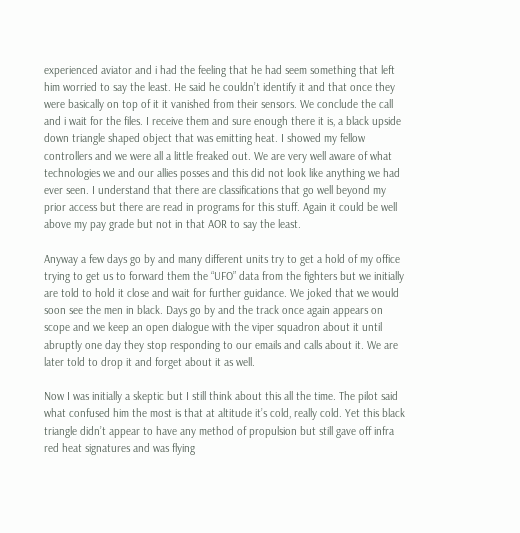experienced aviator and i had the feeling that he had seem something that left him worried to say the least. He said he couldn’t identify it and that once they were basically on top of it it vanished from their sensors. We conclude the call and i wait for the files. I receive them and sure enough there it is, a black upside down triangle shaped object that was emitting heat. I showed my fellow controllers and we were all a little freaked out. We are very well aware of what technologies we and our allies posses and this did not look like anything we had ever seen. I understand that there are classifications that go well beyond my prior access but there are read in programs for this stuff. Again it could be well above my pay grade but not in that AOR to say the least.

Anyway a few days go by and many different units try to get a hold of my office trying to get us to forward them the “UFO” data from the fighters but we initially are told to hold it close and wait for further guidance. We joked that we would soon see the men in black. Days go by and the track once again appears on scope and we keep an open dialogue with the viper squadron about it until abruptly one day they stop responding to our emails and calls about it. We are later told to drop it and forget about it as well.

Now I was initially a skeptic but I still think about this all the time. The pilot said what confused him the most is that at altitude it’s cold, really cold. Yet this black triangle didn’t appear to have any method of propulsion but still gave off infra red heat signatures and was flying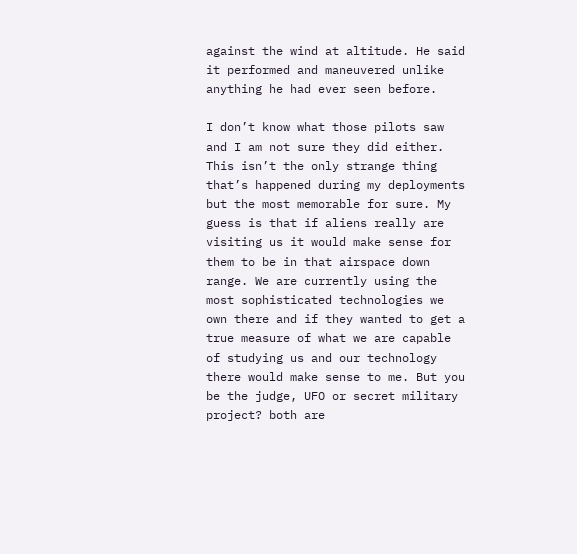against the wind at altitude. He said it performed and maneuvered unlike anything he had ever seen before.

I don’t know what those pilots saw and I am not sure they did either. This isn’t the only strange thing that’s happened during my deployments but the most memorable for sure. My guess is that if aliens really are visiting us it would make sense for them to be in that airspace down range. We are currently using the most sophisticated technologies we own there and if they wanted to get a true measure of what we are capable of studying us and our technology there would make sense to me. But you be the judge, UFO or secret military project? both are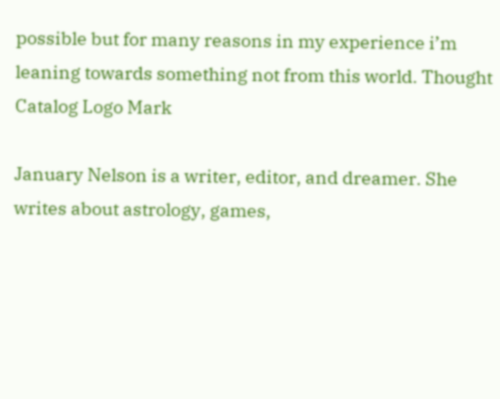possible but for many reasons in my experience i’m leaning towards something not from this world. Thought Catalog Logo Mark

January Nelson is a writer, editor, and dreamer. She writes about astrology, games,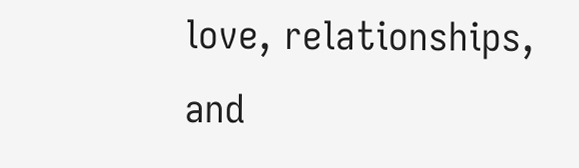love, relationships, and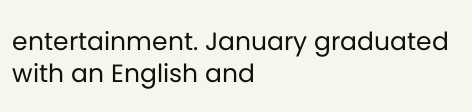entertainment. January graduated with an English and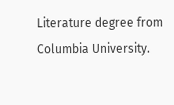Literature degree from Columbia University.